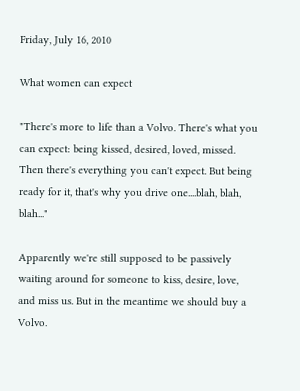Friday, July 16, 2010

What women can expect

"There's more to life than a Volvo. There's what you can expect: being kissed, desired, loved, missed. Then there's everything you can't expect. But being ready for it, that's why you drive one....blah, blah, blah..."

Apparently we're still supposed to be passively waiting around for someone to kiss, desire, love, and miss us. But in the meantime we should buy a Volvo.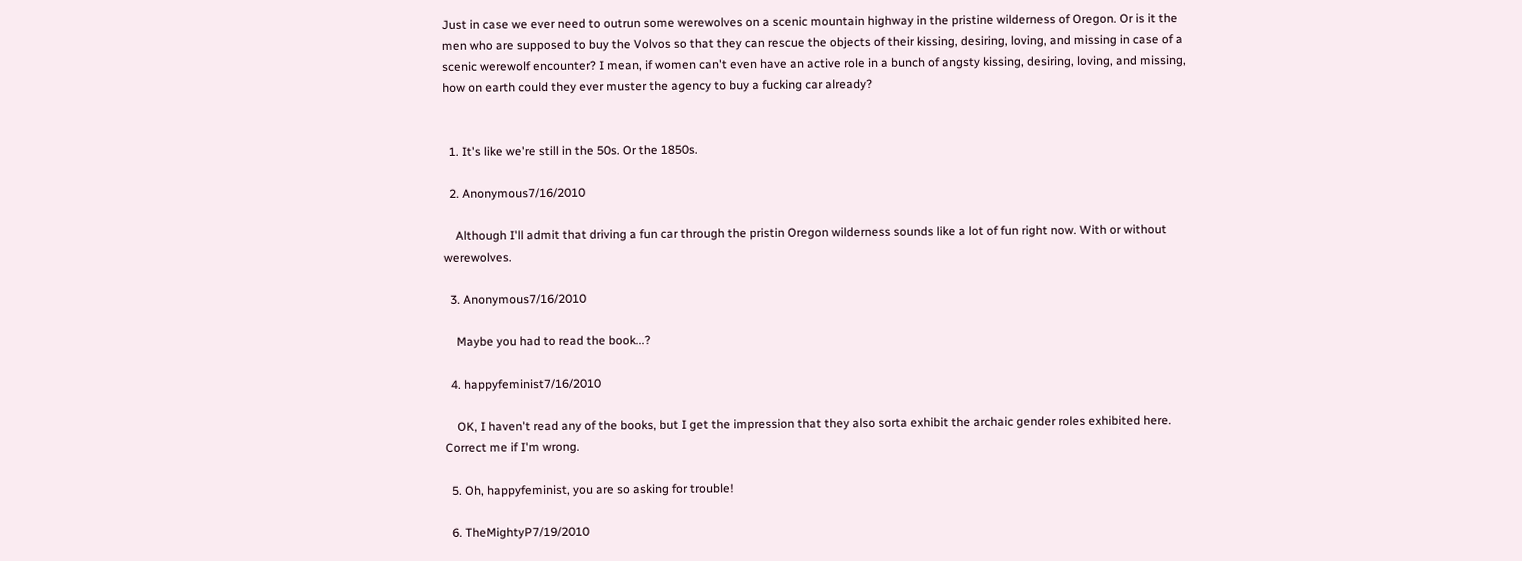Just in case we ever need to outrun some werewolves on a scenic mountain highway in the pristine wilderness of Oregon. Or is it the men who are supposed to buy the Volvos so that they can rescue the objects of their kissing, desiring, loving, and missing in case of a scenic werewolf encounter? I mean, if women can't even have an active role in a bunch of angsty kissing, desiring, loving, and missing, how on earth could they ever muster the agency to buy a fucking car already?


  1. It's like we're still in the 50s. Or the 1850s.

  2. Anonymous7/16/2010

    Although I'll admit that driving a fun car through the pristin Oregon wilderness sounds like a lot of fun right now. With or without werewolves.

  3. Anonymous7/16/2010

    Maybe you had to read the book...?

  4. happyfeminist7/16/2010

    OK, I haven't read any of the books, but I get the impression that they also sorta exhibit the archaic gender roles exhibited here. Correct me if I'm wrong.

  5. Oh, happyfeminist, you are so asking for trouble!

  6. TheMightyP7/19/2010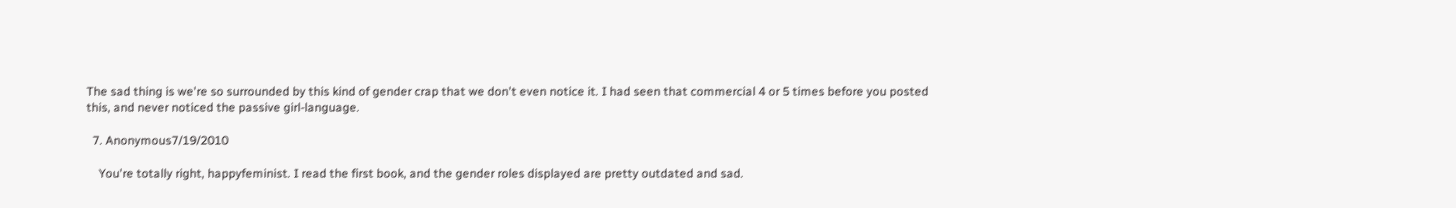The sad thing is we're so surrounded by this kind of gender crap that we don't even notice it. I had seen that commercial 4 or 5 times before you posted this, and never noticed the passive girl-language.

  7. Anonymous7/19/2010

    You're totally right, happyfeminist. I read the first book, and the gender roles displayed are pretty outdated and sad.